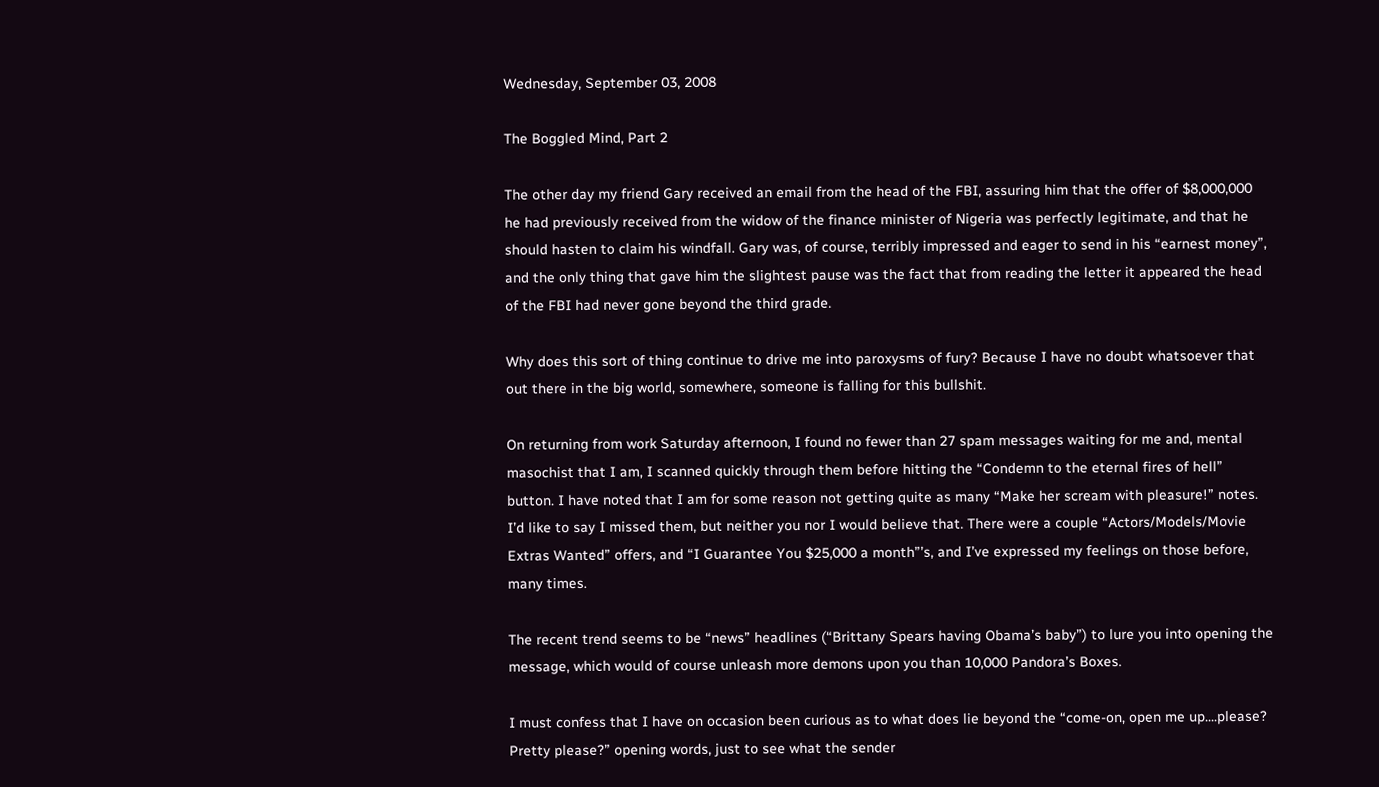Wednesday, September 03, 2008

The Boggled Mind, Part 2

The other day my friend Gary received an email from the head of the FBI, assuring him that the offer of $8,000,000 he had previously received from the widow of the finance minister of Nigeria was perfectly legitimate, and that he should hasten to claim his windfall. Gary was, of course, terribly impressed and eager to send in his “earnest money”, and the only thing that gave him the slightest pause was the fact that from reading the letter it appeared the head of the FBI had never gone beyond the third grade.

Why does this sort of thing continue to drive me into paroxysms of fury? Because I have no doubt whatsoever that out there in the big world, somewhere, someone is falling for this bullshit.

On returning from work Saturday afternoon, I found no fewer than 27 spam messages waiting for me and, mental masochist that I am, I scanned quickly through them before hitting the “Condemn to the eternal fires of hell” button. I have noted that I am for some reason not getting quite as many “Make her scream with pleasure!” notes. I’d like to say I missed them, but neither you nor I would believe that. There were a couple “Actors/Models/Movie Extras Wanted” offers, and “I Guarantee You $25,000 a month”’s, and I’ve expressed my feelings on those before, many times.

The recent trend seems to be “news” headlines (“Brittany Spears having Obama’s baby”) to lure you into opening the message, which would of course unleash more demons upon you than 10,000 Pandora’s Boxes.

I must confess that I have on occasion been curious as to what does lie beyond the “come-on, open me up....please? Pretty please?” opening words, just to see what the sender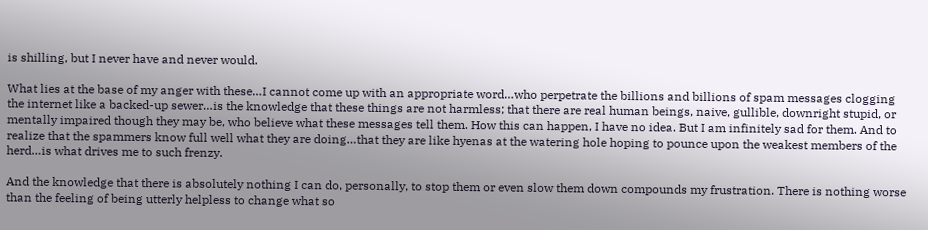is shilling, but I never have and never would.

What lies at the base of my anger with these…I cannot come up with an appropriate word…who perpetrate the billions and billions of spam messages clogging the internet like a backed-up sewer…is the knowledge that these things are not harmless; that there are real human beings, naive, gullible, downright stupid, or mentally impaired though they may be, who believe what these messages tell them. How this can happen, I have no idea. But I am infinitely sad for them. And to realize that the spammers know full well what they are doing…that they are like hyenas at the watering hole hoping to pounce upon the weakest members of the herd…is what drives me to such frenzy.

And the knowledge that there is absolutely nothing I can do, personally, to stop them or even slow them down compounds my frustration. There is nothing worse than the feeling of being utterly helpless to change what so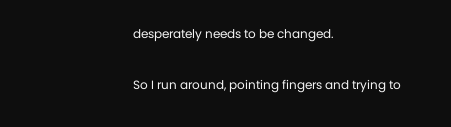desperately needs to be changed.

So I run around, pointing fingers and trying to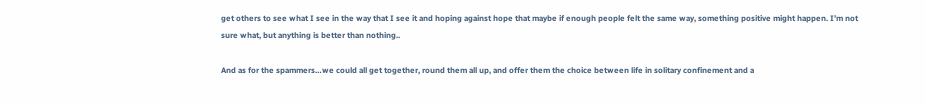get others to see what I see in the way that I see it and hoping against hope that maybe if enough people felt the same way, something positive might happen. I’m not sure what, but anything is better than nothing..

And as for the spammers…we could all get together, round them all up, and offer them the choice between life in solitary confinement and a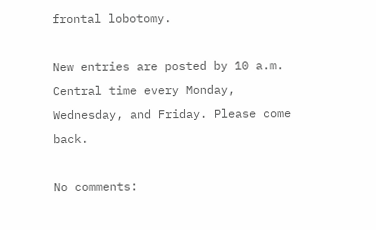frontal lobotomy.

New entries are posted by 10 a.m. Central time every Monday, Wednesday, and Friday. Please come back.

No comments: